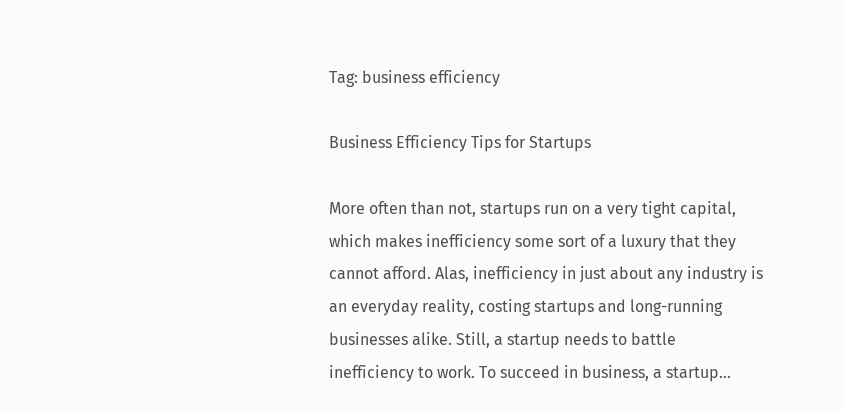Tag: business efficiency

Business Efficiency Tips for Startups

More often than not, startups run on a very tight capital, which makes inefficiency some sort of a luxury that they cannot afford. Alas, inefficiency in just about any industry is an everyday reality, costing startups and long-running businesses alike. Still, a startup needs to battle inefficiency to work. To succeed in business, a startup…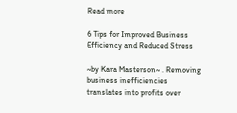Read more

6 Tips for Improved Business Efficiency and Reduced Stress

~by Kara Masterson~ . Removing business inefficiencies translates into profits over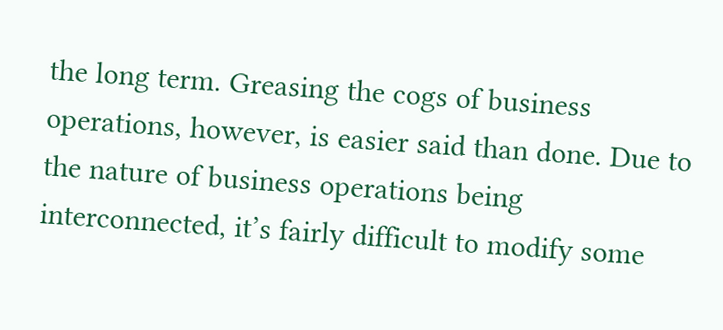the long term. Greasing the cogs of business operations, however, is easier said than done. Due to the nature of business operations being interconnected, it’s fairly difficult to modify some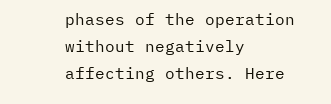phases of the operation without negatively affecting others. Here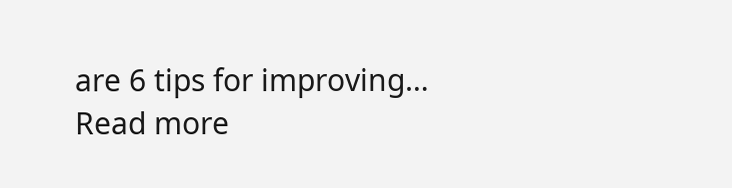are 6 tips for improving…
Read more